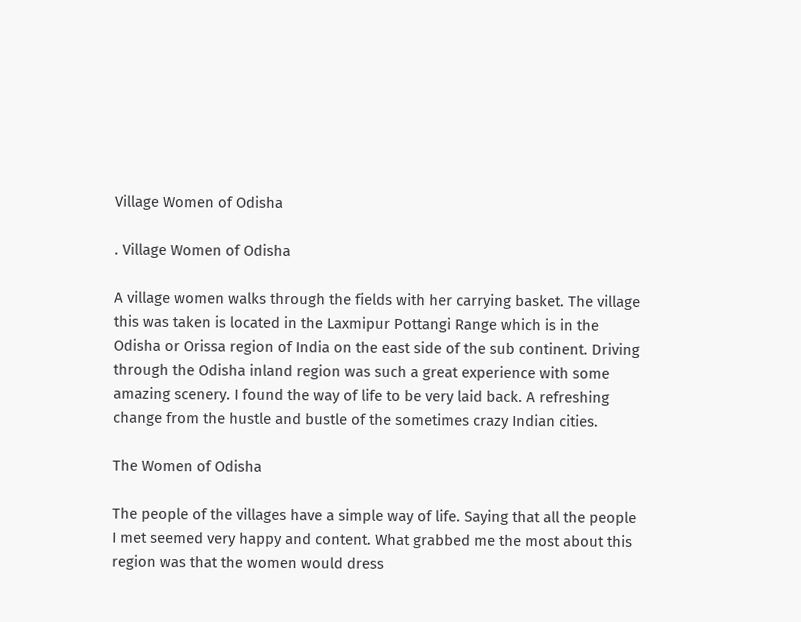Village Women of Odisha

. Village Women of Odisha

A village women walks through the fields with her carrying basket. The village this was taken is located in the Laxmipur Pottangi Range which is in the Odisha or Orissa region of India on the east side of the sub continent. Driving through the Odisha inland region was such a great experience with some amazing scenery. I found the way of life to be very laid back. A refreshing change from the hustle and bustle of the sometimes crazy Indian cities.

The Women of Odisha

The people of the villages have a simple way of life. Saying that all the people I met seemed very happy and content. What grabbed me the most about this region was that the women would dress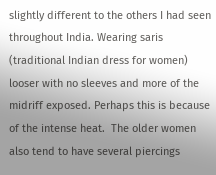slightly different to the others I had seen throughout India. Wearing saris (traditional Indian dress for women) looser with no sleeves and more of the midriff exposed. Perhaps this is because of the intense heat.  The older women also tend to have several piercings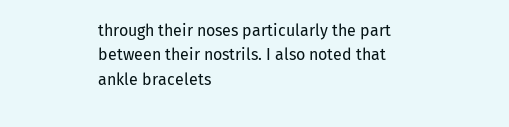through their noses particularly the part between their nostrils. I also noted that ankle bracelets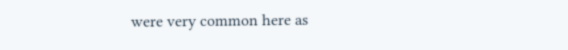were very common here as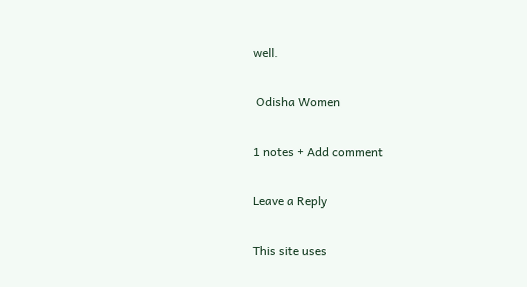well.

 Odisha Women

1 notes + Add comment

Leave a Reply

This site uses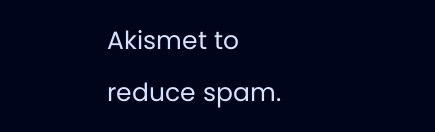Akismet to reduce spam.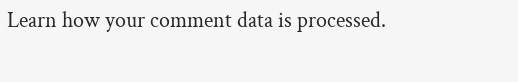Learn how your comment data is processed.